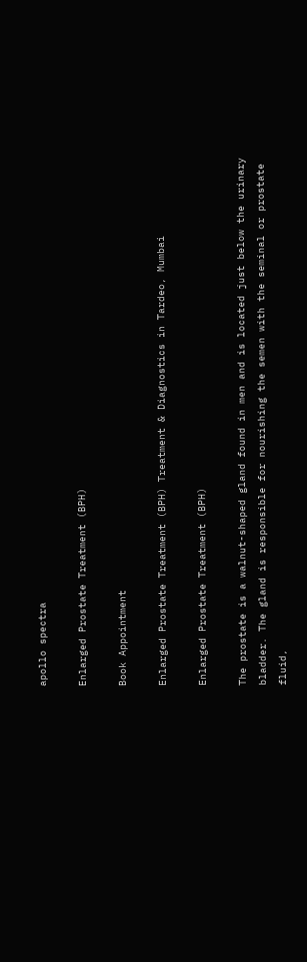apollo spectra

Enlarged Prostate Treatment (BPH)

Book Appointment

Enlarged Prostate Treatment (BPH) Treatment & Diagnostics in Tardeo, Mumbai

Enlarged Prostate Treatment (BPH)

The prostate is a walnut-shaped gland found in men and is located just below the urinary bladder. The gland is responsible for nourishing the semen with the seminal or prostate fluid,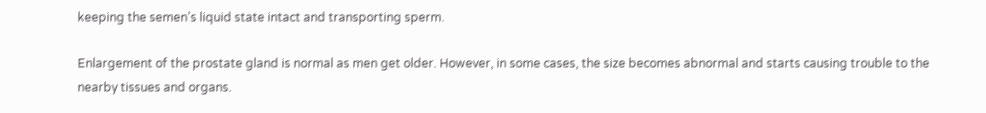keeping the semen’s liquid state intact and transporting sperm.

Enlargement of the prostate gland is normal as men get older. However, in some cases, the size becomes abnormal and starts causing trouble to the nearby tissues and organs.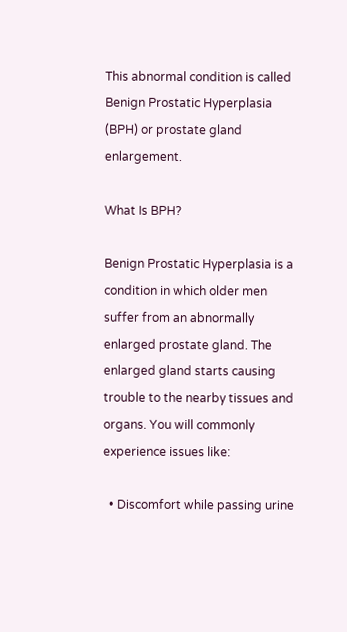This abnormal condition is called Benign Prostatic Hyperplasia (BPH) or prostate gland enlargement.

What Is BPH?

Benign Prostatic Hyperplasia is a condition in which older men suffer from an abnormally enlarged prostate gland. The enlarged gland starts causing trouble to the nearby tissues and organs. You will commonly experience issues like:

  • Discomfort while passing urine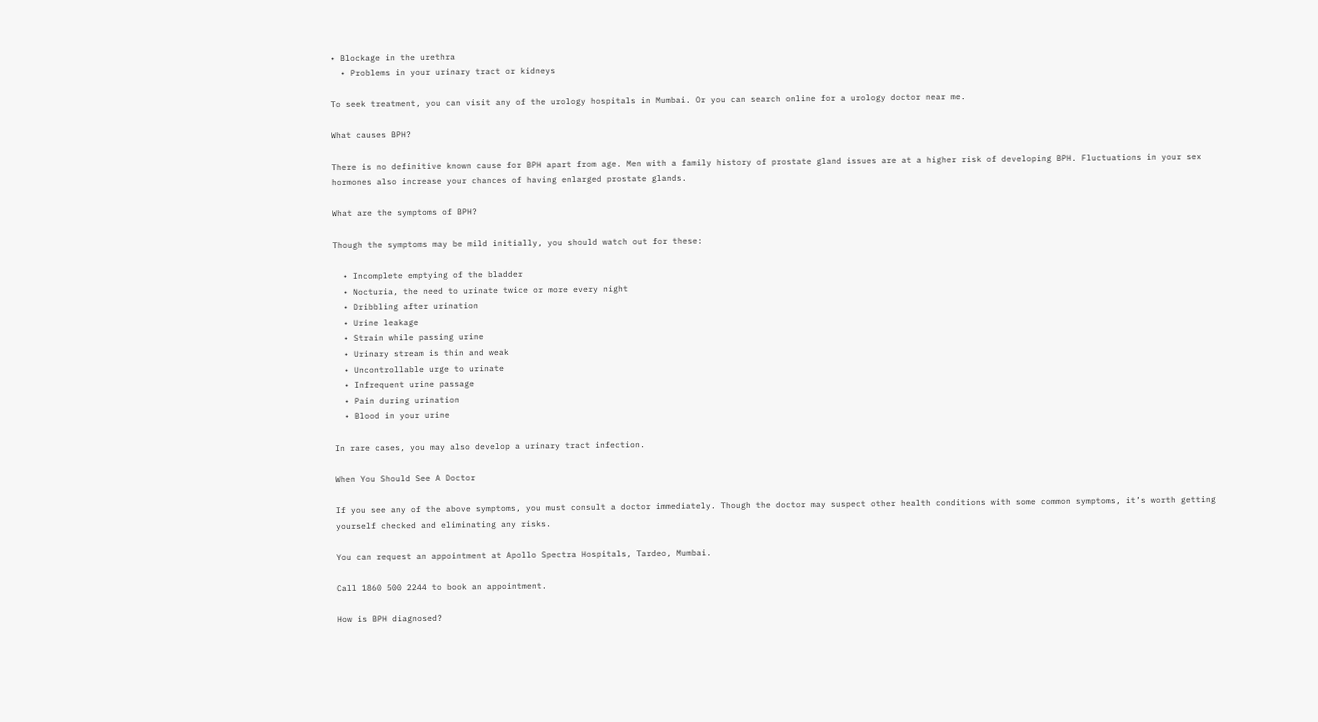• Blockage in the urethra
  • Problems in your urinary tract or kidneys

To seek treatment, you can visit any of the urology hospitals in Mumbai. Or you can search online for a urology doctor near me.

What causes BPH?

There is no definitive known cause for BPH apart from age. Men with a family history of prostate gland issues are at a higher risk of developing BPH. Fluctuations in your sex hormones also increase your chances of having enlarged prostate glands.

What are the symptoms of BPH?

Though the symptoms may be mild initially, you should watch out for these:

  • Incomplete emptying of the bladder
  • Nocturia, the need to urinate twice or more every night
  • Dribbling after urination
  • Urine leakage
  • Strain while passing urine
  • Urinary stream is thin and weak
  • Uncontrollable urge to urinate
  • Infrequent urine passage
  • Pain during urination
  • Blood in your urine

In rare cases, you may also develop a urinary tract infection.

When You Should See A Doctor

If you see any of the above symptoms, you must consult a doctor immediately. Though the doctor may suspect other health conditions with some common symptoms, it’s worth getting yourself checked and eliminating any risks.

You can request an appointment at Apollo Spectra Hospitals, Tardeo, Mumbai.

Call 1860 500 2244 to book an appointment.

How is BPH diagnosed?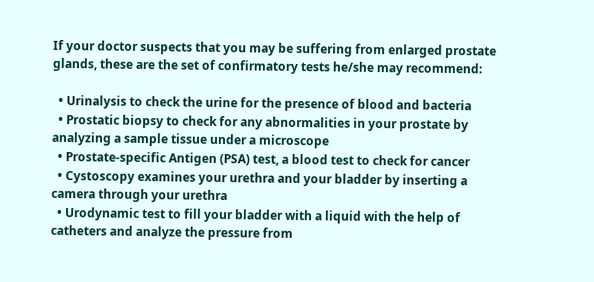If your doctor suspects that you may be suffering from enlarged prostate glands, these are the set of confirmatory tests he/she may recommend:

  • Urinalysis to check the urine for the presence of blood and bacteria
  • Prostatic biopsy to check for any abnormalities in your prostate by analyzing a sample tissue under a microscope
  • Prostate-specific Antigen (PSA) test, a blood test to check for cancer
  • Cystoscopy examines your urethra and your bladder by inserting a camera through your urethra
  • Urodynamic test to fill your bladder with a liquid with the help of catheters and analyze the pressure from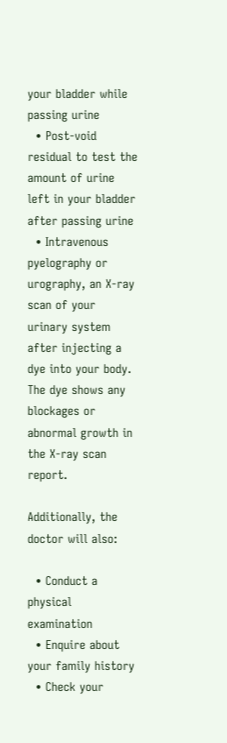your bladder while passing urine
  • Post-void residual to test the amount of urine left in your bladder after passing urine
  • Intravenous pyelography or urography, an X-ray scan of your urinary system after injecting a dye into your body. The dye shows any blockages or abnormal growth in the X-ray scan report.

Additionally, the doctor will also:

  • Conduct a physical examination
  • Enquire about your family history
  • Check your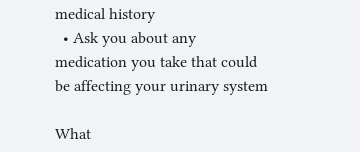medical history
  • Ask you about any medication you take that could be affecting your urinary system

What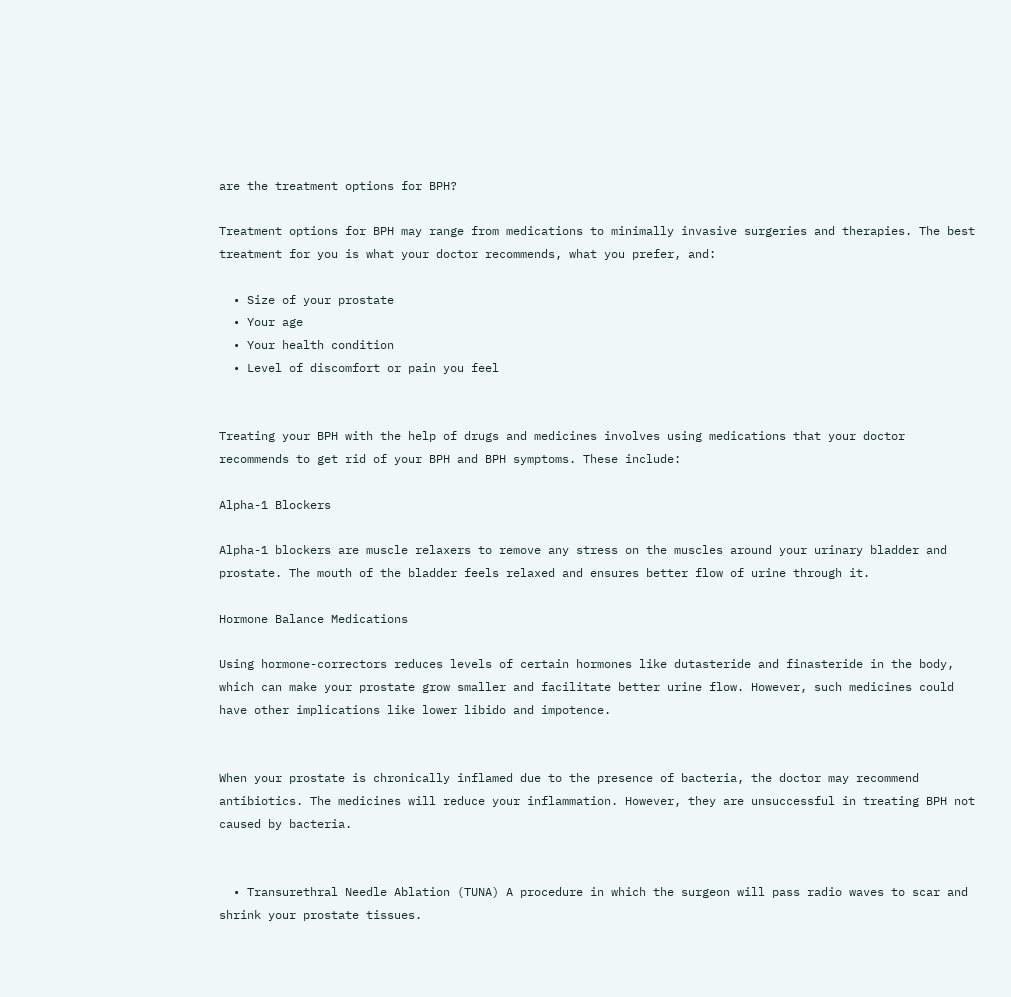are the treatment options for BPH?

Treatment options for BPH may range from medications to minimally invasive surgeries and therapies. The best treatment for you is what your doctor recommends, what you prefer, and:

  • Size of your prostate
  • Your age
  • Your health condition
  • Level of discomfort or pain you feel


Treating your BPH with the help of drugs and medicines involves using medications that your doctor recommends to get rid of your BPH and BPH symptoms. These include:

Alpha-1 Blockers

Alpha-1 blockers are muscle relaxers to remove any stress on the muscles around your urinary bladder and prostate. The mouth of the bladder feels relaxed and ensures better flow of urine through it.

Hormone Balance Medications

Using hormone-correctors reduces levels of certain hormones like dutasteride and finasteride in the body, which can make your prostate grow smaller and facilitate better urine flow. However, such medicines could have other implications like lower libido and impotence.


When your prostate is chronically inflamed due to the presence of bacteria, the doctor may recommend antibiotics. The medicines will reduce your inflammation. However, they are unsuccessful in treating BPH not caused by bacteria.


  • Transurethral Needle Ablation (TUNA) A procedure in which the surgeon will pass radio waves to scar and shrink your prostate tissues.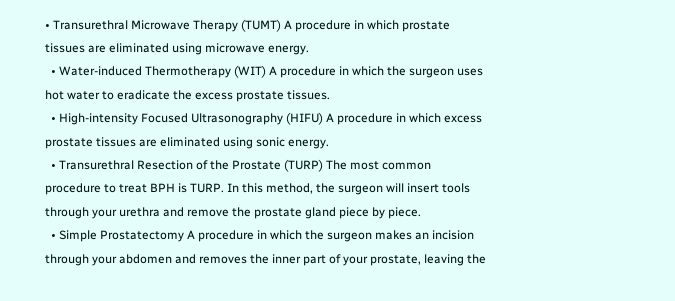• Transurethral Microwave Therapy (TUMT) A procedure in which prostate tissues are eliminated using microwave energy.
  • Water-induced Thermotherapy (WIT) A procedure in which the surgeon uses hot water to eradicate the excess prostate tissues.
  • High-intensity Focused Ultrasonography (HIFU) A procedure in which excess prostate tissues are eliminated using sonic energy.
  • Transurethral Resection of the Prostate (TURP) The most common procedure to treat BPH is TURP. In this method, the surgeon will insert tools through your urethra and remove the prostate gland piece by piece.
  • Simple Prostatectomy A procedure in which the surgeon makes an incision through your abdomen and removes the inner part of your prostate, leaving the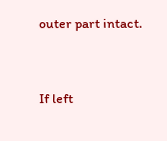outer part intact.


If left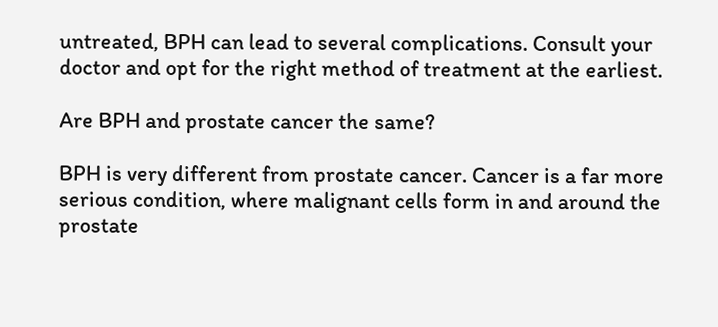untreated, BPH can lead to several complications. Consult your doctor and opt for the right method of treatment at the earliest.

Are BPH and prostate cancer the same?

BPH is very different from prostate cancer. Cancer is a far more serious condition, where malignant cells form in and around the prostate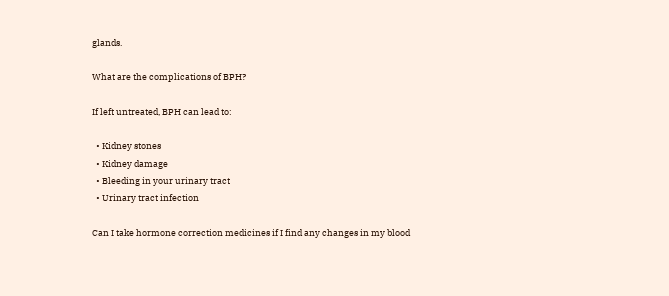glands.

What are the complications of BPH?

If left untreated, BPH can lead to:

  • Kidney stones
  • Kidney damage
  • Bleeding in your urinary tract
  • Urinary tract infection

Can I take hormone correction medicines if I find any changes in my blood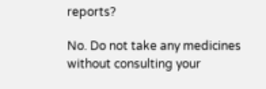reports?

No. Do not take any medicines without consulting your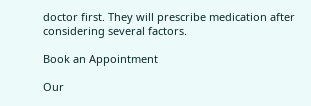doctor first. They will prescribe medication after considering several factors.

Book an Appointment

Our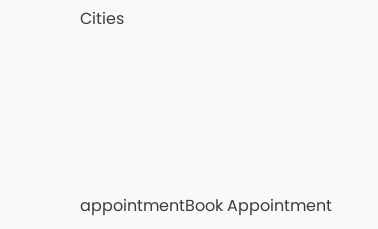Cities





appointmentBook Appointment